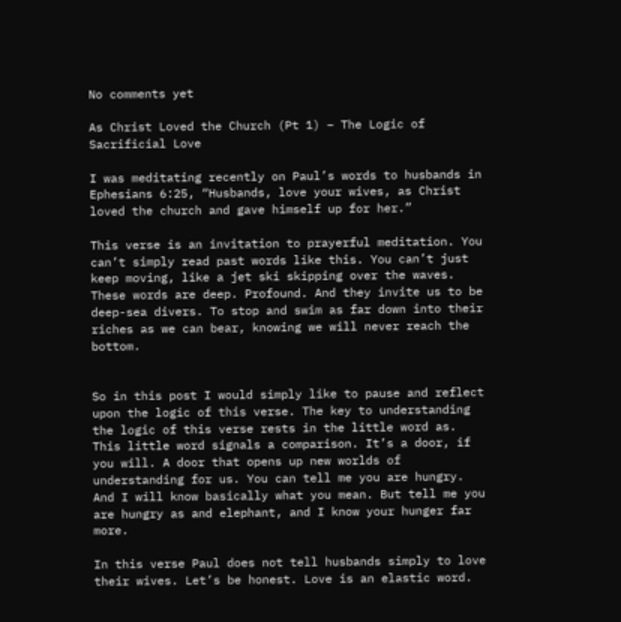No comments yet

As Christ Loved the Church (Pt 1) – The Logic of Sacrificial Love

I was meditating recently on Paul’s words to husbands in Ephesians 6:25, “Husbands, love your wives, as Christ loved the church and gave himself up for her.”

This verse is an invitation to prayerful meditation. You can’t simply read past words like this. You can’t just keep moving, like a jet ski skipping over the waves. These words are deep. Profound. And they invite us to be deep-sea divers. To stop and swim as far down into their riches as we can bear, knowing we will never reach the bottom.


So in this post I would simply like to pause and reflect upon the logic of this verse. The key to understanding the logic of this verse rests in the little word as. This little word signals a comparison. It’s a door, if you will. A door that opens up new worlds of understanding for us. You can tell me you are hungry. And I will know basically what you mean. But tell me you are hungry as and elephant, and I know your hunger far more.

In this verse Paul does not tell husbands simply to love their wives. Let’s be honest. Love is an elastic word.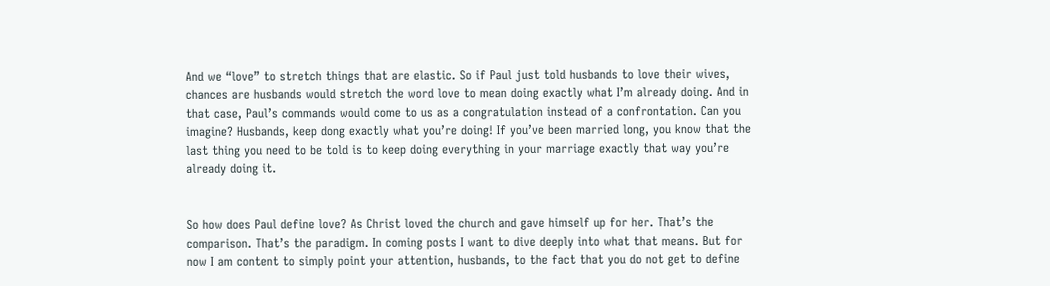And we “love” to stretch things that are elastic. So if Paul just told husbands to love their wives, chances are husbands would stretch the word love to mean doing exactly what I’m already doing. And in that case, Paul’s commands would come to us as a congratulation instead of a confrontation. Can you imagine? Husbands, keep dong exactly what you’re doing! If you’ve been married long, you know that the last thing you need to be told is to keep doing everything in your marriage exactly that way you’re already doing it.


So how does Paul define love? As Christ loved the church and gave himself up for her. That’s the comparison. That’s the paradigm. In coming posts I want to dive deeply into what that means. But for now I am content to simply point your attention, husbands, to the fact that you do not get to define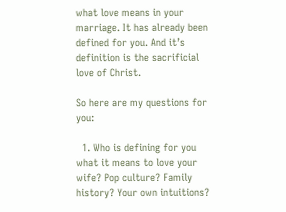what love means in your marriage. It has already been defined for you. And it’s definition is the sacrificial love of Christ.

So here are my questions for you:

  1. Who is defining for you what it means to love your wife? Pop culture? Family history? Your own intuitions?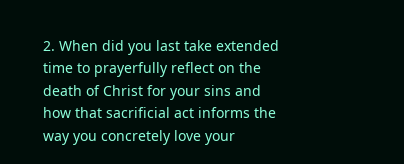2. When did you last take extended time to prayerfully reflect on the death of Christ for your sins and how that sacrificial act informs the way you concretely love your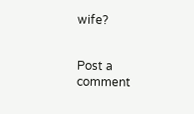wife?


Post a comment